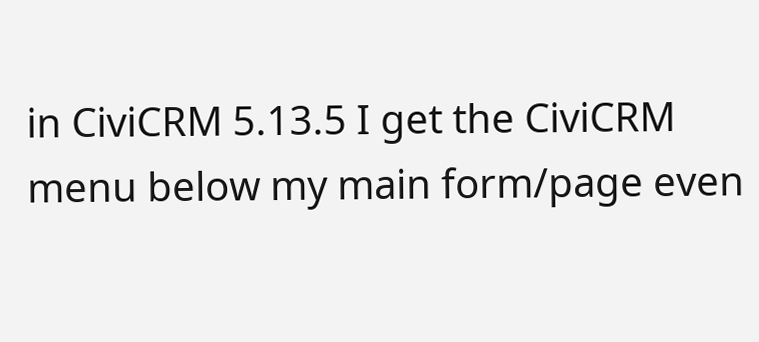in CiviCRM 5.13.5 I get the CiviCRM menu below my main form/page even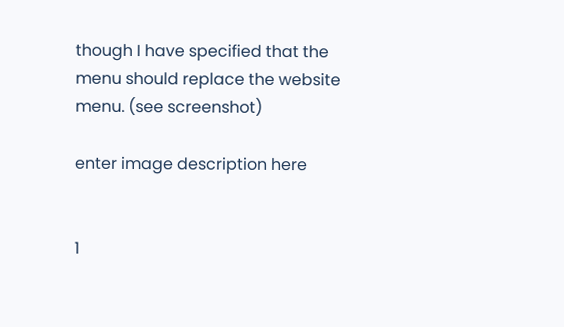though I have specified that the menu should replace the website menu. (see screenshot)

enter image description here


1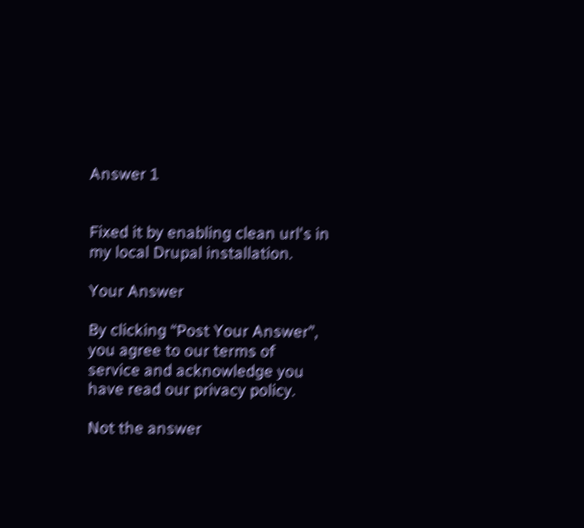Answer 1


Fixed it by enabling clean url's in my local Drupal installation.

Your Answer

By clicking “Post Your Answer”, you agree to our terms of service and acknowledge you have read our privacy policy.

Not the answer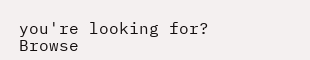you're looking for? Browse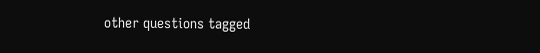other questions tagged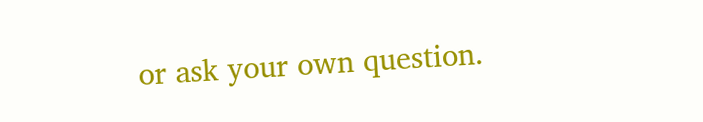or ask your own question.